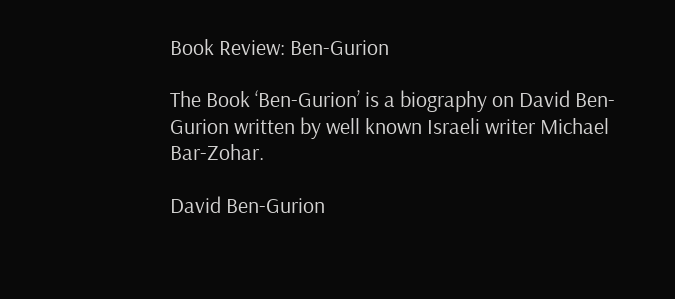Book Review: Ben-Gurion

The Book ‘Ben-Gurion’ is a biography on David Ben-Gurion written by well known Israeli writer Michael Bar-Zohar.

David Ben-Gurion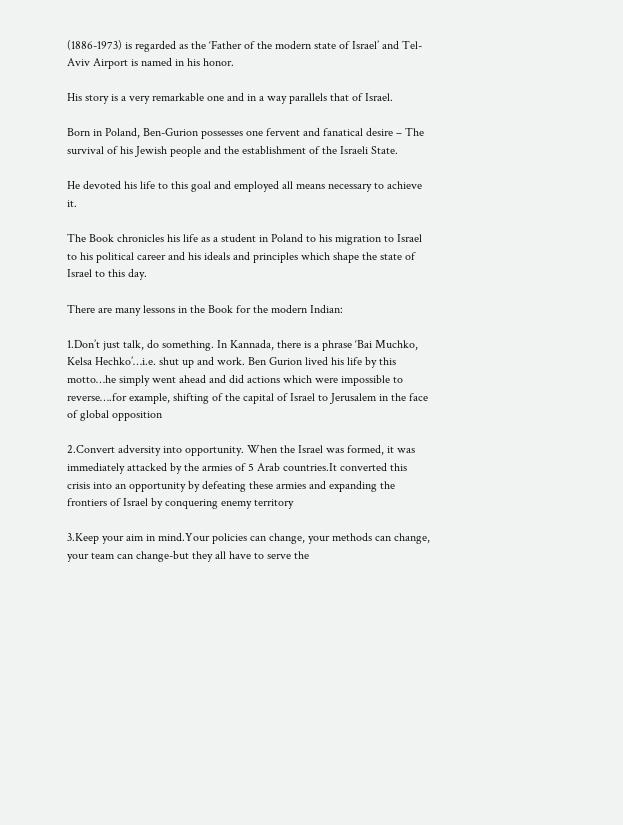(1886-1973) is regarded as the ‘Father of the modern state of Israel’ and Tel-Aviv Airport is named in his honor.

His story is a very remarkable one and in a way parallels that of Israel.

Born in Poland, Ben-Gurion possesses one fervent and fanatical desire – The survival of his Jewish people and the establishment of the Israeli State.

He devoted his life to this goal and employed all means necessary to achieve it.

The Book chronicles his life as a student in Poland to his migration to Israel to his political career and his ideals and principles which shape the state of Israel to this day.

There are many lessons in the Book for the modern Indian:

1.Don’t just talk, do something. In Kannada, there is a phrase ‘Bai Muchko, Kelsa Hechko’…i.e. shut up and work. Ben Gurion lived his life by this motto…he simply went ahead and did actions which were impossible to reverse….for example, shifting of the capital of Israel to Jerusalem in the face of global opposition

2.Convert adversity into opportunity. When the Israel was formed, it was immediately attacked by the armies of 5 Arab countries.It converted this crisis into an opportunity by defeating these armies and expanding the frontiers of Israel by conquering enemy territory

3.Keep your aim in mind.Your policies can change, your methods can change, your team can change-but they all have to serve the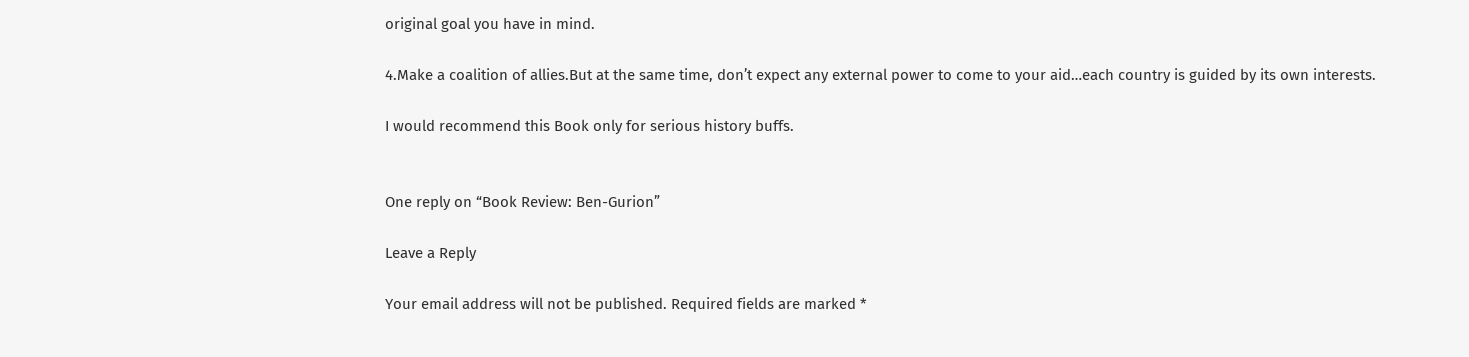original goal you have in mind.

4.Make a coalition of allies.But at the same time, don’t expect any external power to come to your aid…each country is guided by its own interests.

I would recommend this Book only for serious history buffs.


One reply on “Book Review: Ben-Gurion”

Leave a Reply

Your email address will not be published. Required fields are marked *